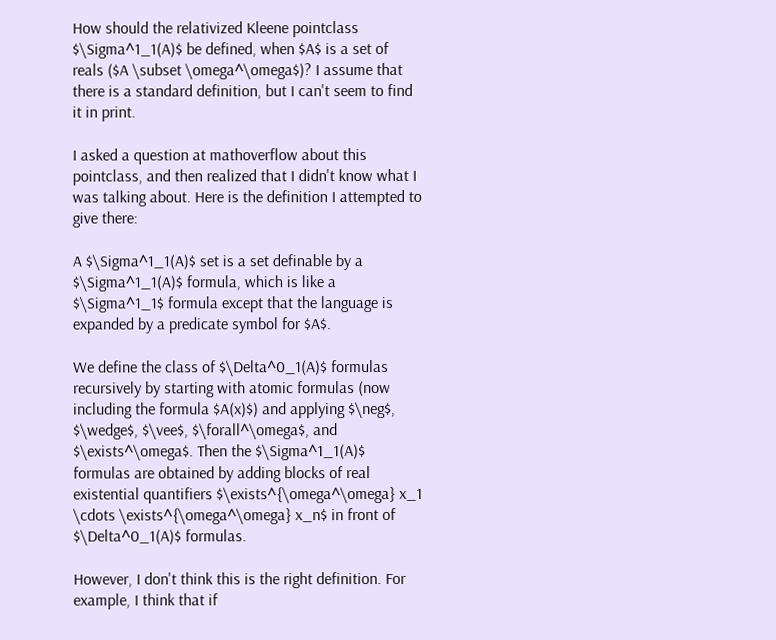How should the relativized Kleene pointclass $\Sigma^1_1(A)$ be defined, when $A$ is a set of reals ($A \subset \omega^\omega$)? I assume that there is a standard definition, but I can't seem to find it in print.

I asked a question at mathoverflow about this pointclass, and then realized that I didn't know what I was talking about. Here is the definition I attempted to give there:

A $\Sigma^1_1(A)$ set is a set definable by a $\Sigma^1_1(A)$ formula, which is like a $\Sigma^1_1$ formula except that the language is expanded by a predicate symbol for $A$.

We define the class of $\Delta^0_1(A)$ formulas recursively by starting with atomic formulas (now including the formula $A(x)$) and applying $\neg$, $\wedge$, $\vee$, $\forall^\omega$, and $\exists^\omega$. Then the $\Sigma^1_1(A)$ formulas are obtained by adding blocks of real existential quantifiers $\exists^{\omega^\omega} x_1 \cdots \exists^{\omega^\omega} x_n$ in front of $\Delta^0_1(A)$ formulas.

However, I don't think this is the right definition. For example, I think that if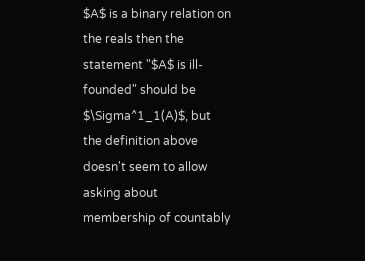$A$ is a binary relation on the reals then the statement "$A$ is ill-founded" should be $\Sigma^1_1(A)$, but the definition above doesn't seem to allow asking about membership of countably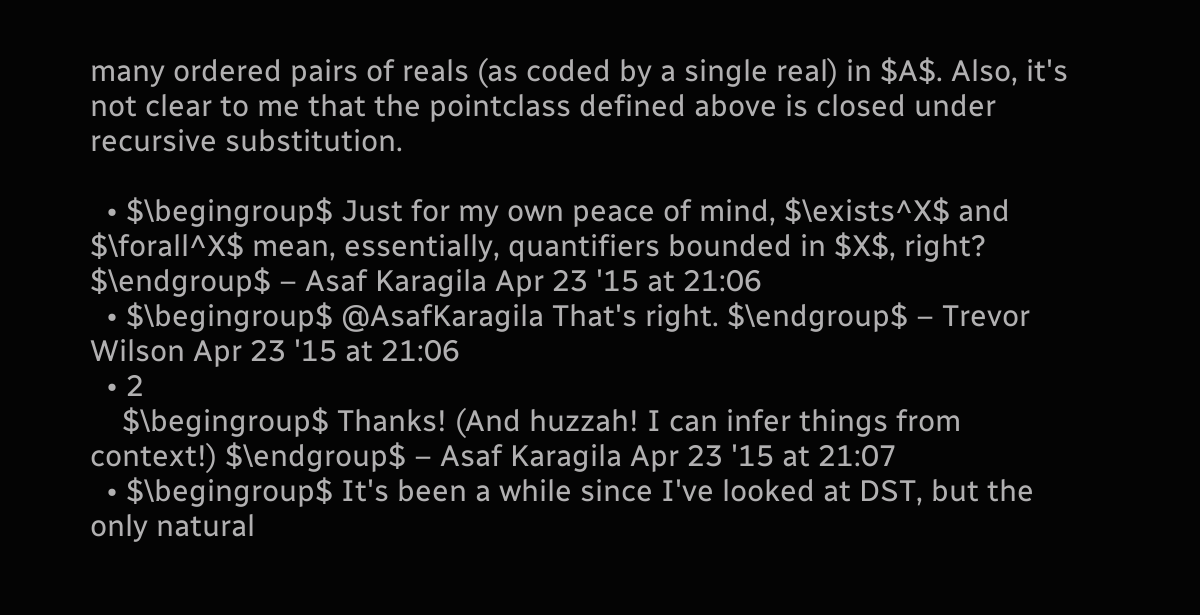many ordered pairs of reals (as coded by a single real) in $A$. Also, it's not clear to me that the pointclass defined above is closed under recursive substitution.

  • $\begingroup$ Just for my own peace of mind, $\exists^X$ and $\forall^X$ mean, essentially, quantifiers bounded in $X$, right? $\endgroup$ – Asaf Karagila Apr 23 '15 at 21:06
  • $\begingroup$ @AsafKaragila That's right. $\endgroup$ – Trevor Wilson Apr 23 '15 at 21:06
  • 2
    $\begingroup$ Thanks! (And huzzah! I can infer things from context!) $\endgroup$ – Asaf Karagila Apr 23 '15 at 21:07
  • $\begingroup$ It's been a while since I've looked at DST, but the only natural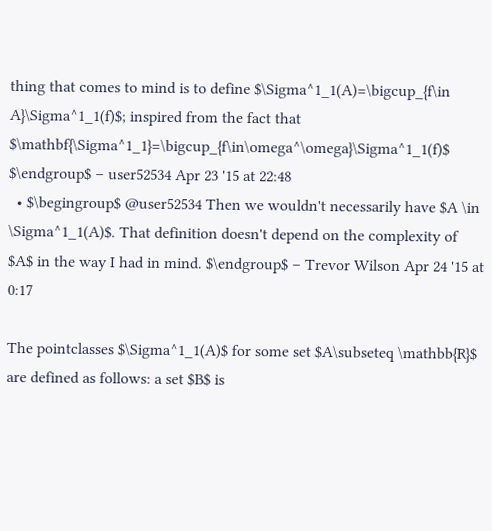thing that comes to mind is to define $\Sigma^1_1(A)=\bigcup_{f\in A}\Sigma^1_1(f)$; inspired from the fact that $\mathbf{\Sigma^1_1}=\bigcup_{f\in\omega^\omega}\Sigma^1_1(f)$ $\endgroup$ – user52534 Apr 23 '15 at 22:48
  • $\begingroup$ @user52534 Then we wouldn't necessarily have $A \in \Sigma^1_1(A)$. That definition doesn't depend on the complexity of $A$ in the way I had in mind. $\endgroup$ – Trevor Wilson Apr 24 '15 at 0:17

The pointclasses $\Sigma^1_1(A)$ for some set $A\subseteq \mathbb{R}$ are defined as follows: a set $B$ is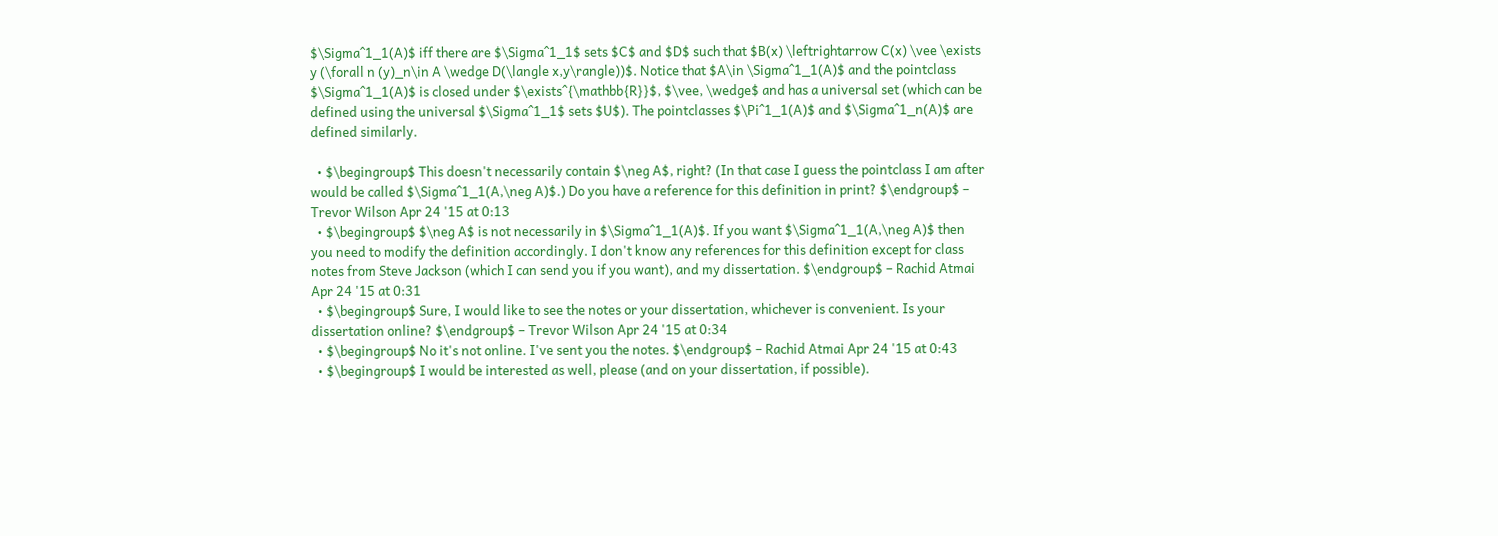$\Sigma^1_1(A)$ iff there are $\Sigma^1_1$ sets $C$ and $D$ such that $B(x) \leftrightarrow C(x) \vee \exists y (\forall n (y)_n\in A \wedge D(\langle x,y\rangle))$. Notice that $A\in \Sigma^1_1(A)$ and the pointclass $\Sigma^1_1(A)$ is closed under $\exists^{\mathbb{R}}$, $\vee, \wedge$ and has a universal set (which can be defined using the universal $\Sigma^1_1$ sets $U$). The pointclasses $\Pi^1_1(A)$ and $\Sigma^1_n(A)$ are defined similarly.

  • $\begingroup$ This doesn't necessarily contain $\neg A$, right? (In that case I guess the pointclass I am after would be called $\Sigma^1_1(A,\neg A)$.) Do you have a reference for this definition in print? $\endgroup$ – Trevor Wilson Apr 24 '15 at 0:13
  • $\begingroup$ $\neg A$ is not necessarily in $\Sigma^1_1(A)$. If you want $\Sigma^1_1(A,\neg A)$ then you need to modify the definition accordingly. I don't know any references for this definition except for class notes from Steve Jackson (which I can send you if you want), and my dissertation. $\endgroup$ – Rachid Atmai Apr 24 '15 at 0:31
  • $\begingroup$ Sure, I would like to see the notes or your dissertation, whichever is convenient. Is your dissertation online? $\endgroup$ – Trevor Wilson Apr 24 '15 at 0:34
  • $\begingroup$ No it's not online. I've sent you the notes. $\endgroup$ – Rachid Atmai Apr 24 '15 at 0:43
  • $\begingroup$ I would be interested as well, please (and on your dissertation, if possible).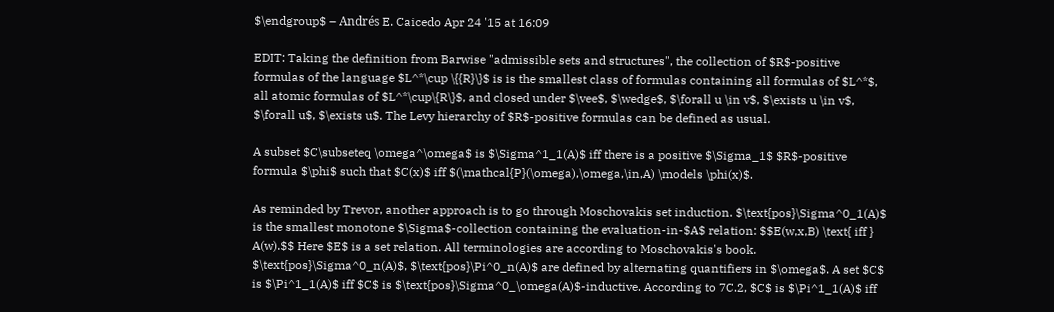$\endgroup$ – Andrés E. Caicedo Apr 24 '15 at 16:09

EDIT: Taking the definition from Barwise "admissible sets and structures", the collection of $R$-positive formulas of the language $L^*\cup \{{R}\}$ is is the smallest class of formulas containing all formulas of $L^*$, all atomic formulas of $L^*\cup\{R\}$, and closed under $\vee$, $\wedge$, $\forall u \in v$, $\exists u \in v$, $\forall u$, $\exists u$. The Levy hierarchy of $R$-positive formulas can be defined as usual.

A subset $C\subseteq \omega^\omega$ is $\Sigma^1_1(A)$ iff there is a positive $\Sigma_1$ $R$-positive formula $\phi$ such that $C(x)$ iff $(\mathcal{P}(\omega),\omega,\in,A) \models \phi(x)$.

As reminded by Trevor, another approach is to go through Moschovakis set induction. $\text{pos}\Sigma^0_1(A)$ is the smallest monotone $\Sigma$-collection containing the evaluation-in-$A$ relation: $$E(w,x,B) \text{ iff } A(w).$$ Here $E$ is a set relation. All terminologies are according to Moschovakis's book. $\text{pos}\Sigma^0_n(A)$, $\text{pos}\Pi^0_n(A)$ are defined by alternating quantifiers in $\omega$. A set $C$ is $\Pi^1_1(A)$ iff $C$ is $\text{pos}\Sigma^0_\omega(A)$-inductive. According to 7C.2, $C$ is $\Pi^1_1(A)$ iff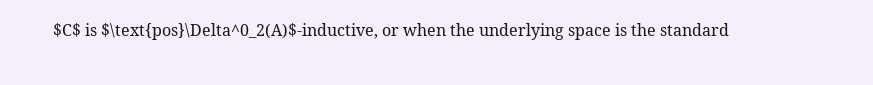$C$ is $\text{pos}\Delta^0_2(A)$-inductive, or when the underlying space is the standard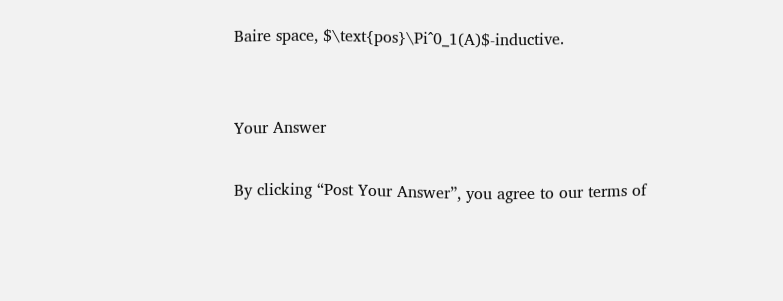Baire space, $\text{pos}\Pi^0_1(A)$-inductive.


Your Answer

By clicking “Post Your Answer”, you agree to our terms of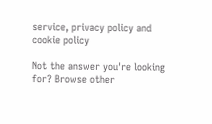service, privacy policy and cookie policy

Not the answer you're looking for? Browse other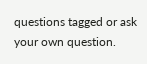questions tagged or ask your own question.